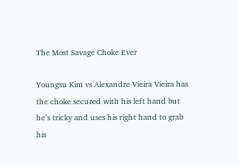The Most Savage Choke Ever

Youngsu Kim vs Alexandre Vieira Vieira has the choke secured with his left hand but he’s tricky and uses his right hand to grab his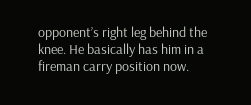opponent’s right leg behind the knee. He basically has him in a fireman carry position now.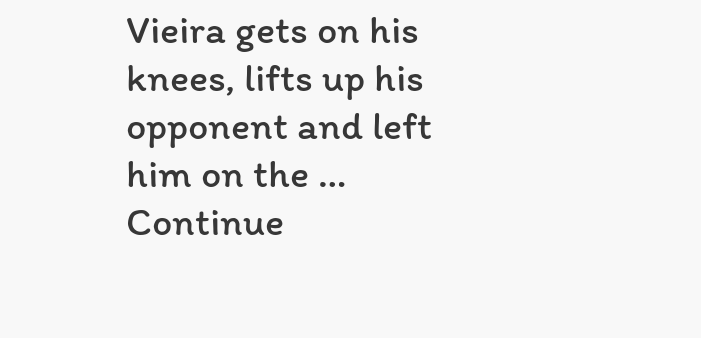Vieira gets on his knees, lifts up his opponent and left him on the … Continue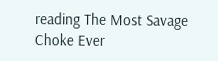reading The Most Savage Choke Ever